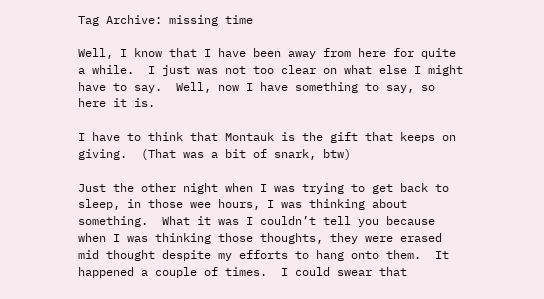Tag Archive: missing time

Well, I know that I have been away from here for quite  a while.  I just was not too clear on what else I might have to say.  Well, now I have something to say, so here it is.

I have to think that Montauk is the gift that keeps on giving.  (That was a bit of snark, btw)

Just the other night when I was trying to get back to sleep, in those wee hours, I was thinking about something.  What it was I couldn’t tell you because when I was thinking those thoughts, they were erased mid thought despite my efforts to hang onto them.  It happened a couple of times.  I could swear that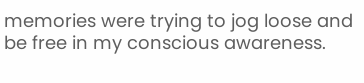memories were trying to jog loose and be free in my conscious awareness.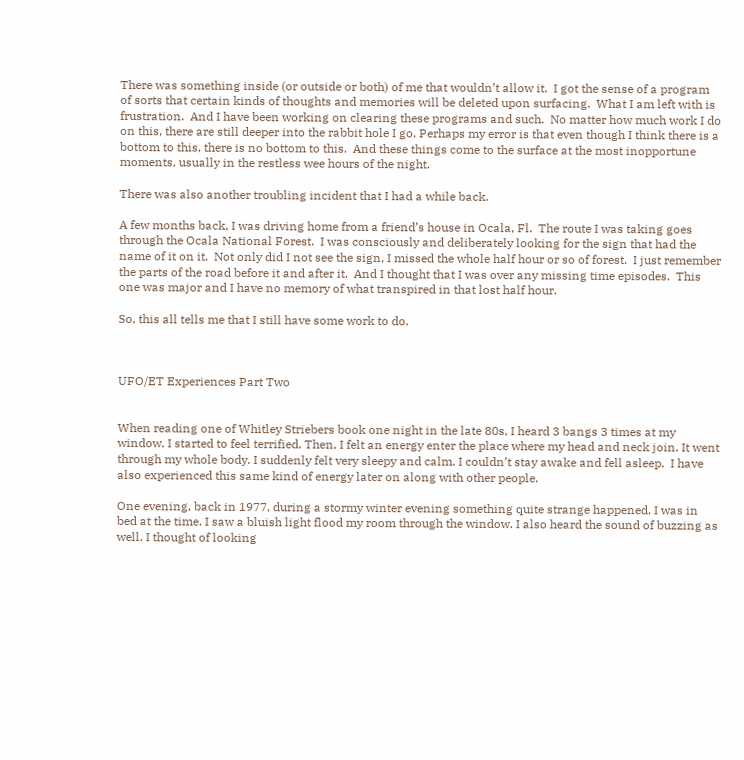There was something inside (or outside or both) of me that wouldn’t allow it.  I got the sense of a program of sorts that certain kinds of thoughts and memories will be deleted upon surfacing.  What I am left with is frustration.  And I have been working on clearing these programs and such.  No matter how much work I do on this, there are still deeper into the rabbit hole I go. Perhaps my error is that even though I think there is a bottom to this, there is no bottom to this.  And these things come to the surface at the most inopportune moments, usually in the restless wee hours of the night.

There was also another troubling incident that I had a while back.

A few months back, I was driving home from a friend’s house in Ocala, Fl.  The route I was taking goes through the Ocala National Forest.  I was consciously and deliberately looking for the sign that had the name of it on it.  Not only did I not see the sign, I missed the whole half hour or so of forest.  I just remember the parts of the road before it and after it.  And I thought that I was over any missing time episodes.  This one was major and I have no memory of what transpired in that lost half hour.

So, this all tells me that I still have some work to do.



UFO/ET Experiences Part Two


When reading one of Whitley Striebers book one night in the late 80s, I heard 3 bangs 3 times at my window. I started to feel terrified. Then, I felt an energy enter the place where my head and neck join. It went through my whole body. I suddenly felt very sleepy and calm. I couldn’t stay awake and fell asleep.  I have also experienced this same kind of energy later on along with other people.

One evening, back in 1977, during a stormy winter evening something quite strange happened. I was in bed at the time. I saw a bluish light flood my room through the window. I also heard the sound of buzzing as well. I thought of looking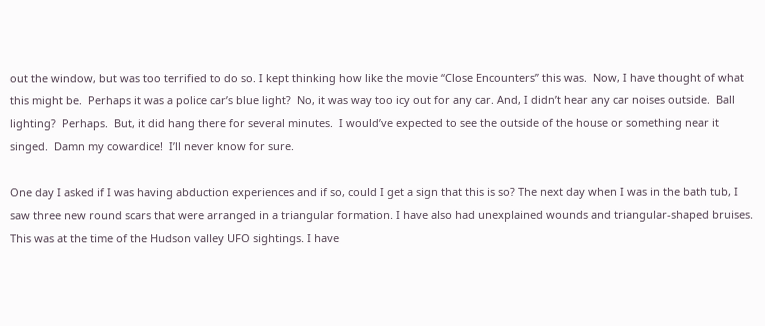out the window, but was too terrified to do so. I kept thinking how like the movie “Close Encounters” this was.  Now, I have thought of what this might be.  Perhaps it was a police car’s blue light?  No, it was way too icy out for any car. And, I didn’t hear any car noises outside.  Ball lighting?  Perhaps.  But, it did hang there for several minutes.  I would’ve expected to see the outside of the house or something near it singed.  Damn my cowardice!  I’ll never know for sure.

One day I asked if I was having abduction experiences and if so, could I get a sign that this is so? The next day when I was in the bath tub, I saw three new round scars that were arranged in a triangular formation. I have also had unexplained wounds and triangular-shaped bruises. This was at the time of the Hudson valley UFO sightings. I have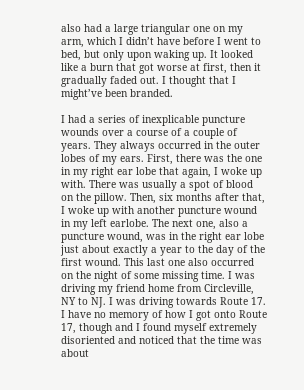also had a large triangular one on my arm, which I didn’t have before I went to bed, but only upon waking up. It looked like a burn that got worse at first, then it gradually faded out. I thought that I might’ve been branded.

I had a series of inexplicable puncture wounds over a course of a couple of years. They always occurred in the outer lobes of my ears. First, there was the one in my right ear lobe that again, I woke up with. There was usually a spot of blood on the pillow. Then, six months after that, I woke up with another puncture wound in my left earlobe. The next one, also a puncture wound, was in the right ear lobe just about exactly a year to the day of the first wound. This last one also occurred on the night of some missing time. I was driving my friend home from Circleville, NY to NJ. I was driving towards Route 17. I have no memory of how I got onto Route 17, though and I found myself extremely disoriented and noticed that the time was about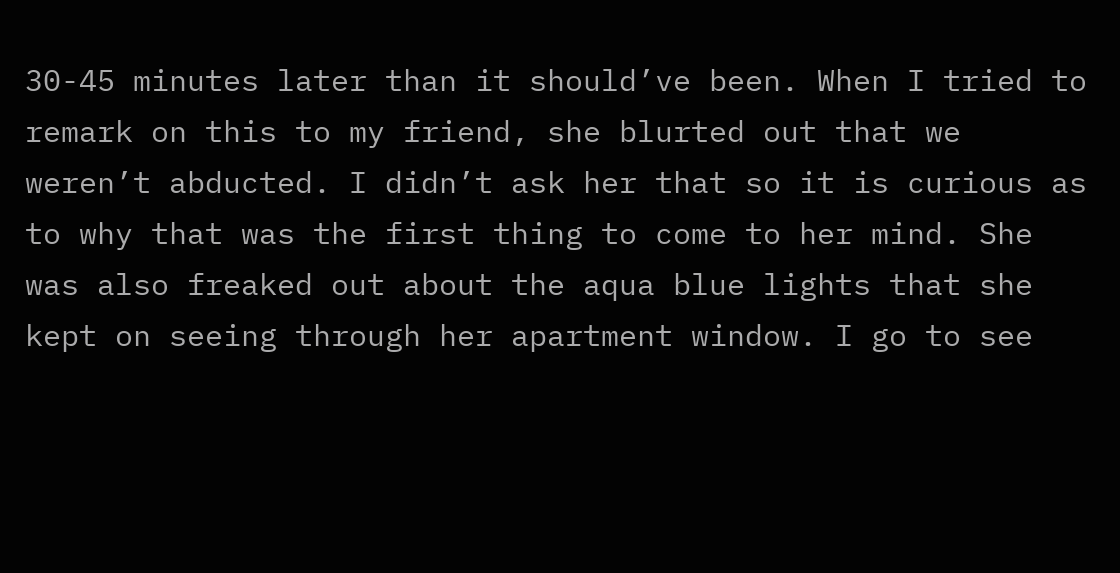30-45 minutes later than it should’ve been. When I tried to remark on this to my friend, she blurted out that we weren’t abducted. I didn’t ask her that so it is curious as to why that was the first thing to come to her mind. She was also freaked out about the aqua blue lights that she kept on seeing through her apartment window. I go to see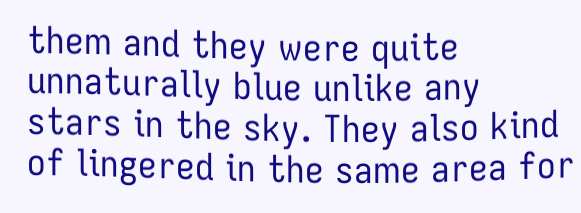them and they were quite unnaturally blue unlike any stars in the sky. They also kind of lingered in the same area for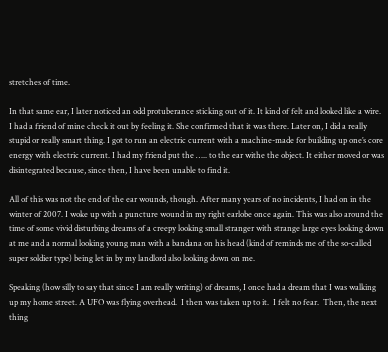stretches of time.

In that same ear, I later noticed an odd protuberance sticking out of it. It kind of felt and looked like a wire. I had a friend of mine check it out by feeling it. She confirmed that it was there. Later on, I did a really stupid or really smart thing. I got to run an electric current with a machine-made for building up one’s core energy with electric current. I had my friend put the ….. to the ear withe the object. It either moved or was disintegrated because, since then, I have been unable to find it.

All of this was not the end of the ear wounds, though. After many years of no incidents, I had on in the winter of 2007. I woke up with a puncture wound in my right earlobe once again. This was also around the time of some vivid disturbing dreams of a creepy looking small stranger with strange large eyes looking down at me and a normal looking young man with a bandana on his head (kind of reminds me of the so-called super soldier type) being let in by my landlord also looking down on me.

Speaking (how silly to say that since I am really writing) of dreams, I once had a dream that I was walking up my home street. A UFO was flying overhead.  I then was taken up to it.  I felt no fear.  Then, the next thing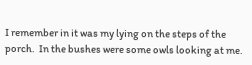I remember in it was my lying on the steps of the porch.  In the bushes were some owls looking at me.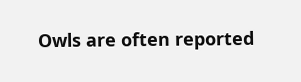Owls are often reported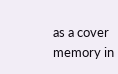as a cover memory in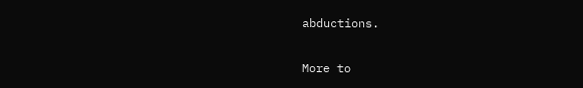abductions.

More to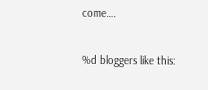come….

%d bloggers like this: